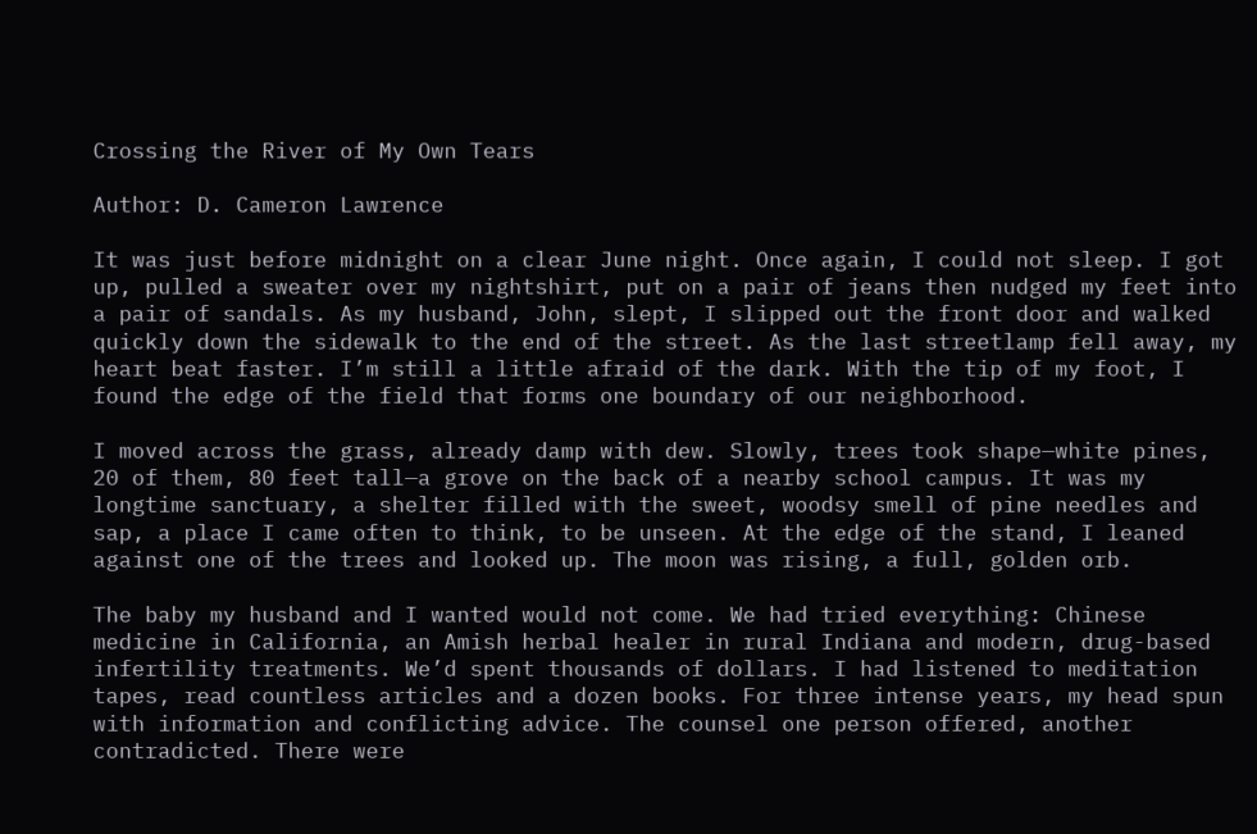Crossing the River of My Own Tears

Author: D. Cameron Lawrence

It was just before midnight on a clear June night. Once again, I could not sleep. I got up, pulled a sweater over my nightshirt, put on a pair of jeans then nudged my feet into a pair of sandals. As my husband, John, slept, I slipped out the front door and walked quickly down the sidewalk to the end of the street. As the last streetlamp fell away, my heart beat faster. I’m still a little afraid of the dark. With the tip of my foot, I found the edge of the field that forms one boundary of our neighborhood.

I moved across the grass, already damp with dew. Slowly, trees took shape—white pines, 20 of them, 80 feet tall—a grove on the back of a nearby school campus. It was my longtime sanctuary, a shelter filled with the sweet, woodsy smell of pine needles and sap, a place I came often to think, to be unseen. At the edge of the stand, I leaned against one of the trees and looked up. The moon was rising, a full, golden orb.

The baby my husband and I wanted would not come. We had tried everything: Chinese medicine in California, an Amish herbal healer in rural Indiana and modern, drug-based infertility treatments. We’d spent thousands of dollars. I had listened to meditation tapes, read countless articles and a dozen books. For three intense years, my head spun with information and conflicting advice. The counsel one person offered, another contradicted. There were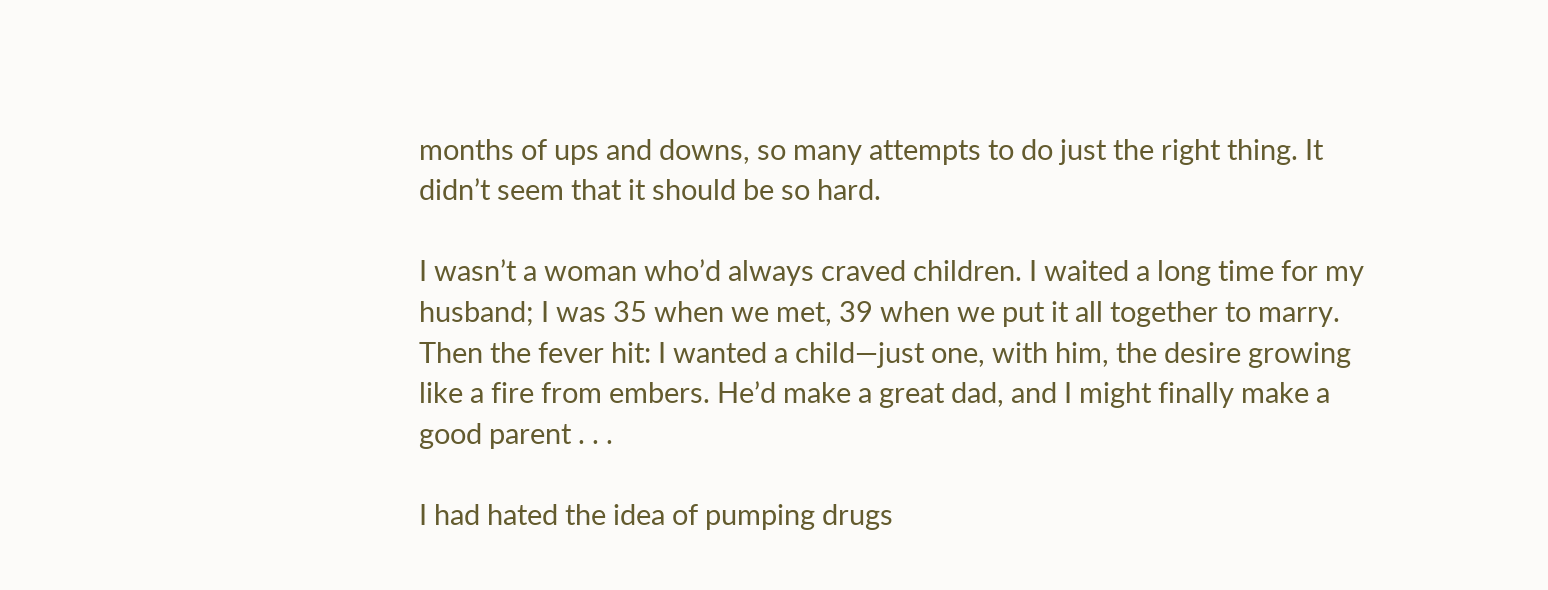months of ups and downs, so many attempts to do just the right thing. It didn’t seem that it should be so hard.

I wasn’t a woman who’d always craved children. I waited a long time for my husband; I was 35 when we met, 39 when we put it all together to marry. Then the fever hit: I wanted a child—just one, with him, the desire growing like a fire from embers. He’d make a great dad, and I might finally make a good parent . . .

I had hated the idea of pumping drugs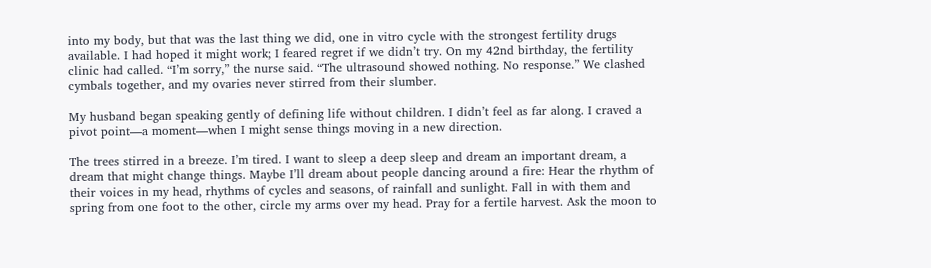into my body, but that was the last thing we did, one in vitro cycle with the strongest fertility drugs available. I had hoped it might work; I feared regret if we didn’t try. On my 42nd birthday, the fertility clinic had called. “I’m sorry,” the nurse said. “The ultrasound showed nothing. No response.” We clashed cymbals together, and my ovaries never stirred from their slumber.

My husband began speaking gently of defining life without children. I didn’t feel as far along. I craved a pivot point—a moment—when I might sense things moving in a new direction.

The trees stirred in a breeze. I’m tired. I want to sleep a deep sleep and dream an important dream, a dream that might change things. Maybe I’ll dream about people dancing around a fire: Hear the rhythm of their voices in my head, rhythms of cycles and seasons, of rainfall and sunlight. Fall in with them and spring from one foot to the other, circle my arms over my head. Pray for a fertile harvest. Ask the moon to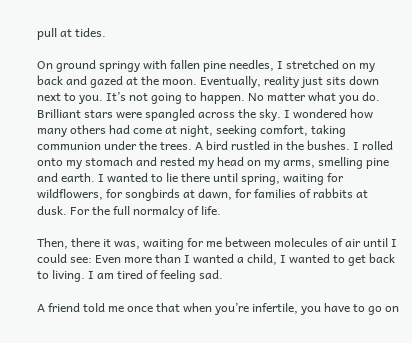pull at tides.

On ground springy with fallen pine needles, I stretched on my back and gazed at the moon. Eventually, reality just sits down next to you. It’s not going to happen. No matter what you do. Brilliant stars were spangled across the sky. I wondered how many others had come at night, seeking comfort, taking communion under the trees. A bird rustled in the bushes. I rolled onto my stomach and rested my head on my arms, smelling pine and earth. I wanted to lie there until spring, waiting for wildflowers, for songbirds at dawn, for families of rabbits at dusk. For the full normalcy of life.

Then, there it was, waiting for me between molecules of air until I could see: Even more than I wanted a child, I wanted to get back to living. I am tired of feeling sad.

A friend told me once that when you’re infertile, you have to go on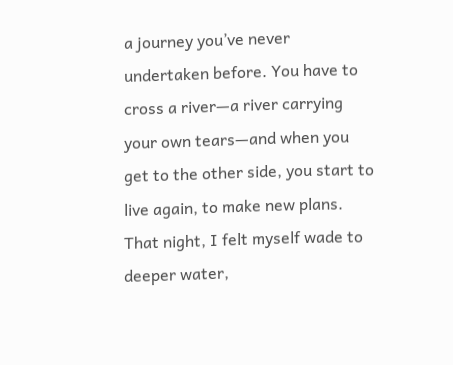a journey you’ve never undertaken before. You have to cross a river—a river carrying your own tears—and when you get to the other side, you start to live again, to make new plans. That night, I felt myself wade to deeper water,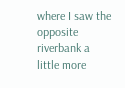where I saw the opposite riverbank a little more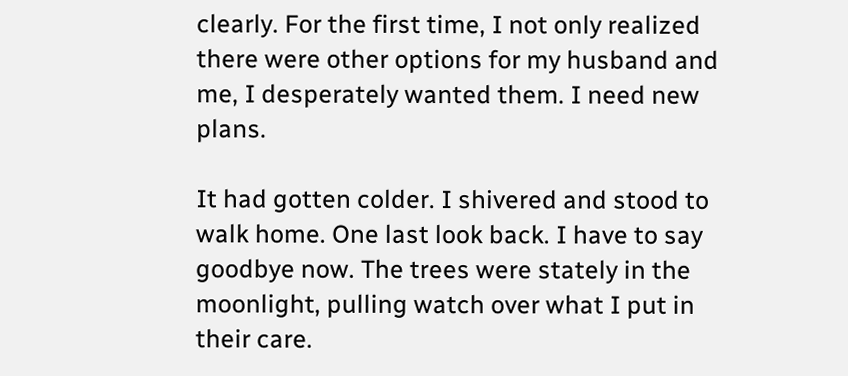clearly. For the first time, I not only realized there were other options for my husband and me, I desperately wanted them. I need new plans.

It had gotten colder. I shivered and stood to walk home. One last look back. I have to say goodbye now. The trees were stately in the moonlight, pulling watch over what I put in their care.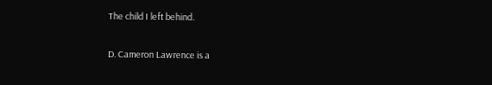The child I left behind.

D. Cameron Lawrence is a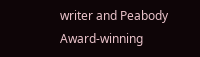writer and Peabody Award-winning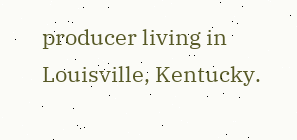producer living in Louisville, Kentucky.